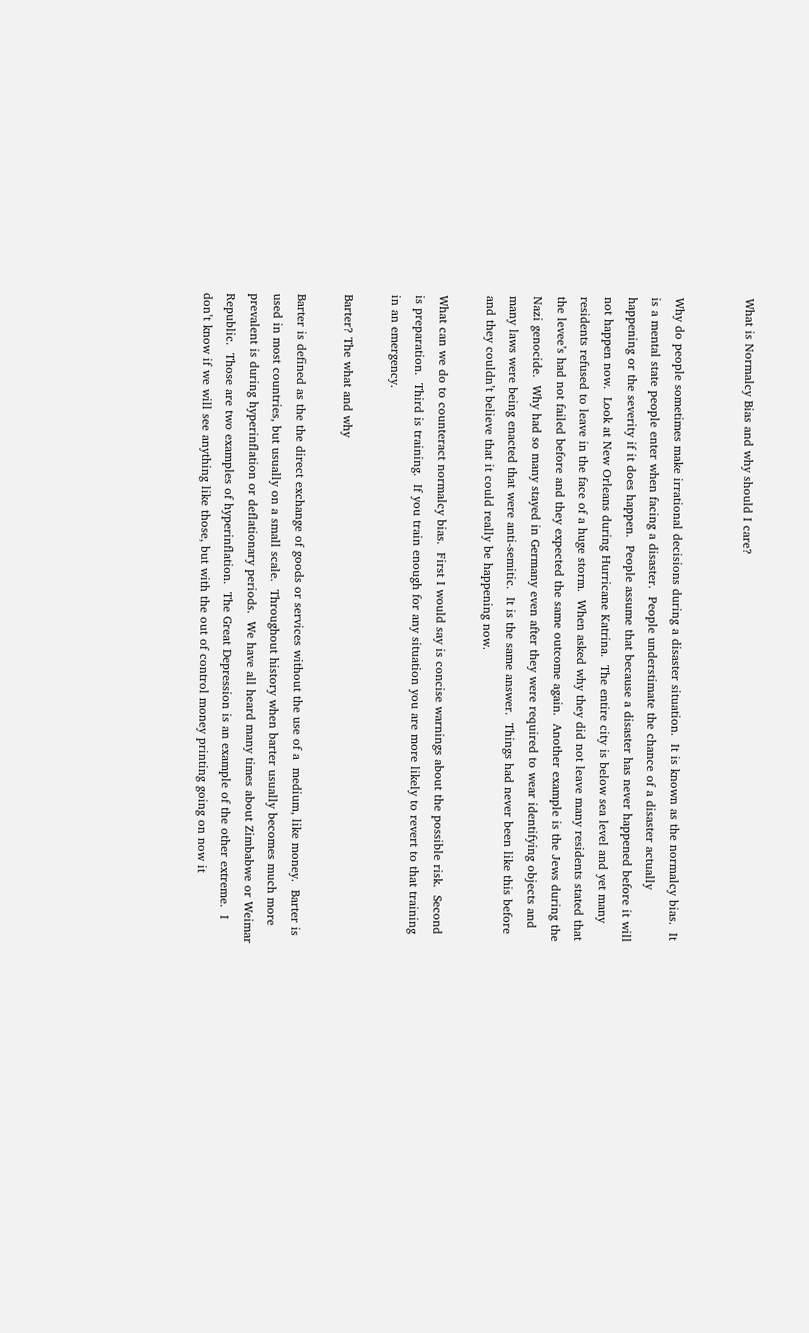What is Normalcy Bias and why should I care?


Why do people sometimes make irrational decisions during a disaster situation.  It is known as the normalcy bias.  It is a mental state people enter when facing a disaster.  People understimate the chance of a disaster actually happening or the severity if it does happen.  People assume that because a disaster has never happened before it will not happen now.  Look at New Orleans during Hurricane Katrina.  The entire city is below sea level and yet many residents refused to leave in the face of a huge storm.  When asked why they did not leave many residents stated that the levee’s had not failed before and they expected the same outcome again.  Another example is the Jews during the Nazi genocide.  Why had so many stayed in Germany even after they were required to wear identifying objects and many laws were being enacted that were anti-semitic.  It is the same answer.  Things had never been like this before and they couldn’t believe that it could really be happening now.

What can we do to counteract normalcy bias.  First I would say is concise warnings about the possible risk.  Second is preparation.  Third is training.  If you train enough for any situation you are more likely to revert to that training in an emergency.

Barter? The what and why

Barter is defined as the the direct exchange of goods or services without the use of a  medium, like money.  Barter is used in most countries, but usually on a small scale.  Throughout history when barter usually becomes much more prevalent is during hyperinflation or deflationary periods.  We have all heard many times about Zimbabwe or Weimar Republic.  Those are two examples of hyperinflation.  The Great Depression is an example of the other extreme.  I don’t know if we will see anything like those, but with the out of control money printing going on now it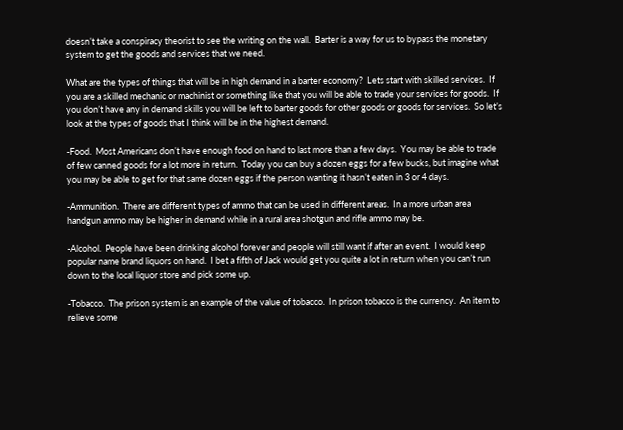doesn’t take a conspiracy theorist to see the writing on the wall.  Barter is a way for us to bypass the monetary system to get the goods and services that we need.

What are the types of things that will be in high demand in a barter economy?  Lets start with skilled services.  If you are a skilled mechanic or machinist or something like that you will be able to trade your services for goods.  If you don’t have any in demand skills you will be left to barter goods for other goods or goods for services.  So let’s look at the types of goods that I think will be in the highest demand.

-Food.  Most Americans don’t have enough food on hand to last more than a few days.  You may be able to trade of few canned goods for a lot more in return.  Today you can buy a dozen eggs for a few bucks, but imagine what you may be able to get for that same dozen eggs if the person wanting it hasn’t eaten in 3 or 4 days.

-Ammunition.  There are different types of ammo that can be used in different areas.  In a more urban area handgun ammo may be higher in demand while in a rural area shotgun and rifle ammo may be.

-Alcohol.  People have been drinking alcohol forever and people will still want if after an event.  I would keep popular name brand liquors on hand.  I bet a fifth of Jack would get you quite a lot in return when you can’t run down to the local liquor store and pick some up.

-Tobacco.  The prison system is an example of the value of tobacco.  In prison tobacco is the currency.  An item to relieve some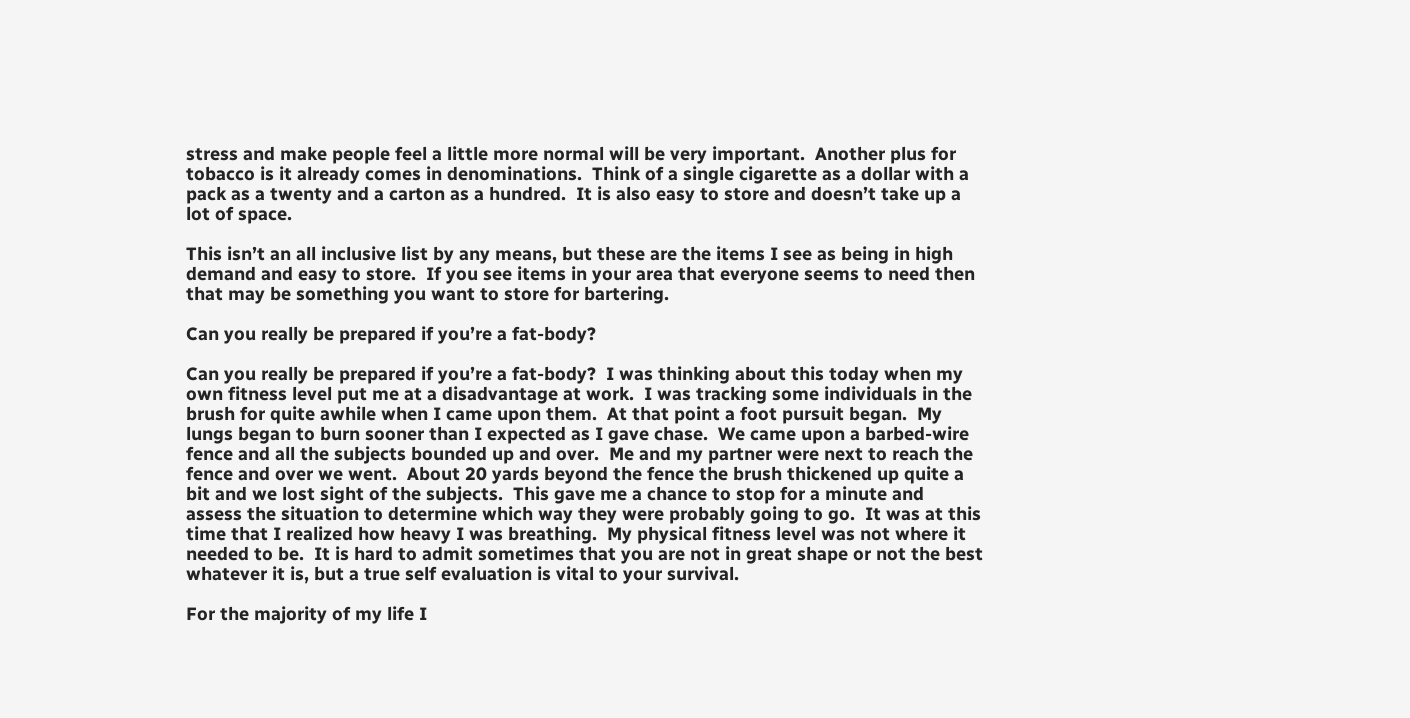stress and make people feel a little more normal will be very important.  Another plus for tobacco is it already comes in denominations.  Think of a single cigarette as a dollar with a pack as a twenty and a carton as a hundred.  It is also easy to store and doesn’t take up a lot of space.

This isn’t an all inclusive list by any means, but these are the items I see as being in high demand and easy to store.  If you see items in your area that everyone seems to need then that may be something you want to store for bartering.

Can you really be prepared if you’re a fat-body?

Can you really be prepared if you’re a fat-body?  I was thinking about this today when my own fitness level put me at a disadvantage at work.  I was tracking some individuals in the brush for quite awhile when I came upon them.  At that point a foot pursuit began.  My lungs began to burn sooner than I expected as I gave chase.  We came upon a barbed-wire fence and all the subjects bounded up and over.  Me and my partner were next to reach the fence and over we went.  About 20 yards beyond the fence the brush thickened up quite a bit and we lost sight of the subjects.  This gave me a chance to stop for a minute and assess the situation to determine which way they were probably going to go.  It was at this time that I realized how heavy I was breathing.  My physical fitness level was not where it needed to be.  It is hard to admit sometimes that you are not in great shape or not the best whatever it is, but a true self evaluation is vital to your survival.

For the majority of my life I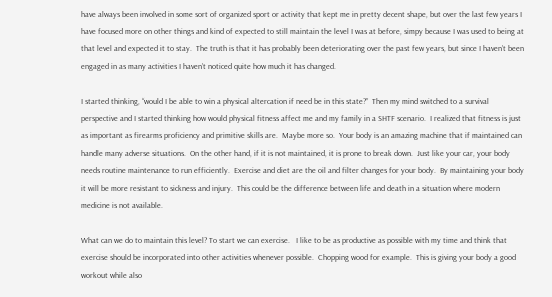have always been involved in some sort of organized sport or activity that kept me in pretty decent shape, but over the last few years I have focused more on other things and kind of expected to still maintain the level I was at before, simpy because I was used to being at that level and expected it to stay.  The truth is that it has probably been deteriorating over the past few years, but since I haven’t been engaged in as many activities I haven’t noticed quite how much it has changed.

I started thinking, “would I be able to win a physical altercation if need be in this state?”  Then my mind switched to a survival perspective and I started thinking how would physical fitness affect me and my family in a SHTF scenario.  I realized that fitness is just as important as firearms proficiency and primitive skills are.  Maybe more so.  Your body is an amazing machine that if maintained can handle many adverse situations.  On the other hand, if it is not maintained, it is prone to break down.  Just like your car, your body needs routine maintenance to run efficiently.  Exercise and diet are the oil and filter changes for your body.  By maintaining your body it will be more resistant to sickness and injury.  This could be the difference between life and death in a situation where modern medicine is not available.

What can we do to maintain this level? To start we can exercise.   I like to be as productive as possible with my time and think that exercise should be incorporated into other activities whenever possible.  Chopping wood for example.  This is giving your body a good workout while also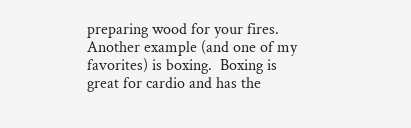preparing wood for your fires.  Another example (and one of my favorites) is boxing.  Boxing is great for cardio and has the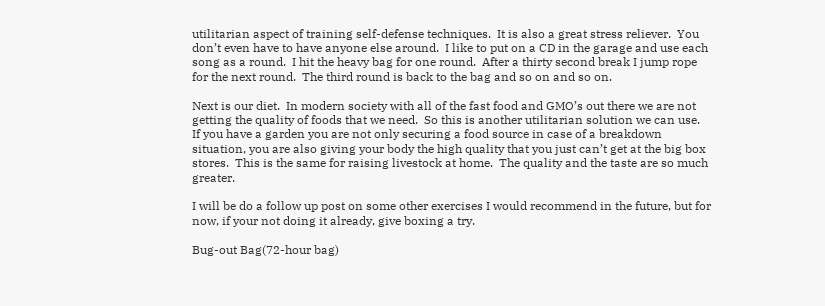utilitarian aspect of training self-defense techniques.  It is also a great stress reliever.  You don’t even have to have anyone else around.  I like to put on a CD in the garage and use each song as a round.  I hit the heavy bag for one round.  After a thirty second break I jump rope for the next round.  The third round is back to the bag and so on and so on.

Next is our diet.  In modern society with all of the fast food and GMO’s out there we are not getting the quality of foods that we need.  So this is another utilitarian solution we can use.  If you have a garden you are not only securing a food source in case of a breakdown situation, you are also giving your body the high quality that you just can’t get at the big box stores.  This is the same for raising livestock at home.  The quality and the taste are so much greater.

I will be do a follow up post on some other exercises I would recommend in the future, but for now, if your not doing it already, give boxing a try.

Bug-out Bag(72-hour bag)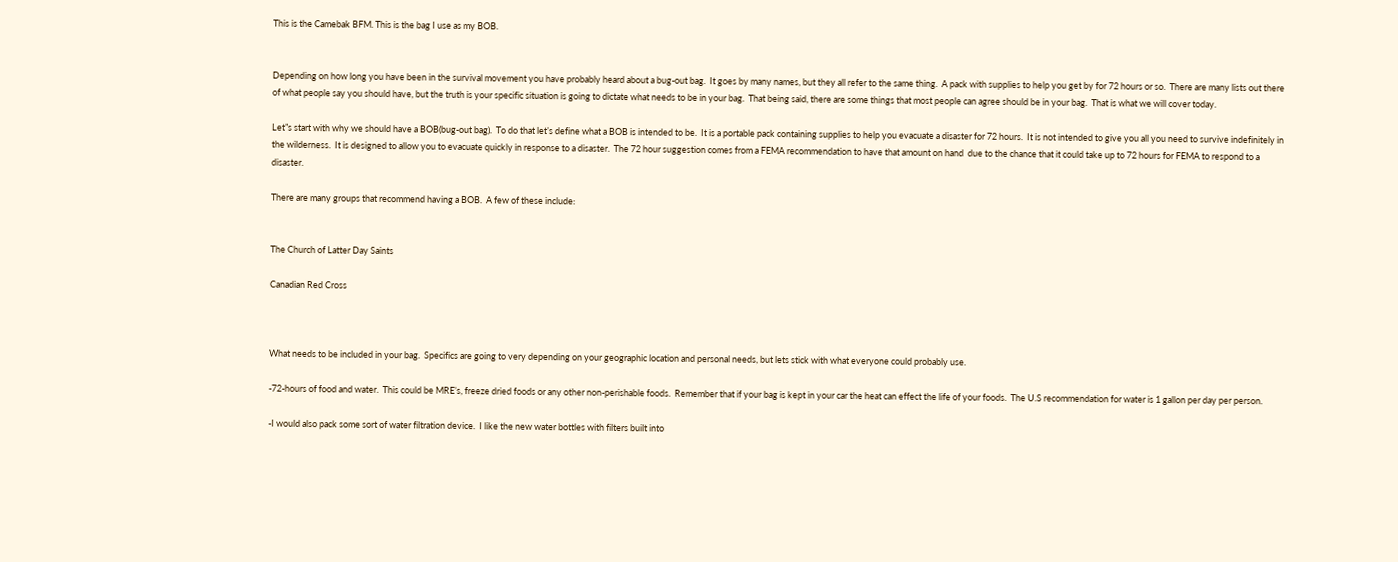This is the Camebak BFM. This is the bag I use as my BOB.


Depending on how long you have been in the survival movement you have probably heard about a bug-out bag.  It goes by many names, but they all refer to the same thing.  A pack with supplies to help you get by for 72 hours or so.  There are many lists out there of what people say you should have, but the truth is your specific situation is going to dictate what needs to be in your bag.  That being said, there are some things that most people can agree should be in your bag.  That is what we will cover today.

Let”s start with why we should have a BOB(bug-out bag).  To do that let’s define what a BOB is intended to be.  It is a portable pack containing supplies to help you evacuate a disaster for 72 hours.  It is not intended to give you all you need to survive indefinitely in the wilderness.  It is designed to allow you to evacuate quickly in response to a disaster.  The 72 hour suggestion comes from a FEMA recommendation to have that amount on hand  due to the chance that it could take up to 72 hours for FEMA to respond to a disaster.

There are many groups that recommend having a BOB.  A few of these include:


The Church of Latter Day Saints

Canadian Red Cross



What needs to be included in your bag.  Specifics are going to very depending on your geographic location and personal needs, but lets stick with what everyone could probably use.

-72-hours of food and water.  This could be MRE’s, freeze dried foods or any other non-perishable foods.  Remember that if your bag is kept in your car the heat can effect the life of your foods.  The U.S recommendation for water is 1 gallon per day per person.

-I would also pack some sort of water filtration device.  I like the new water bottles with filters built into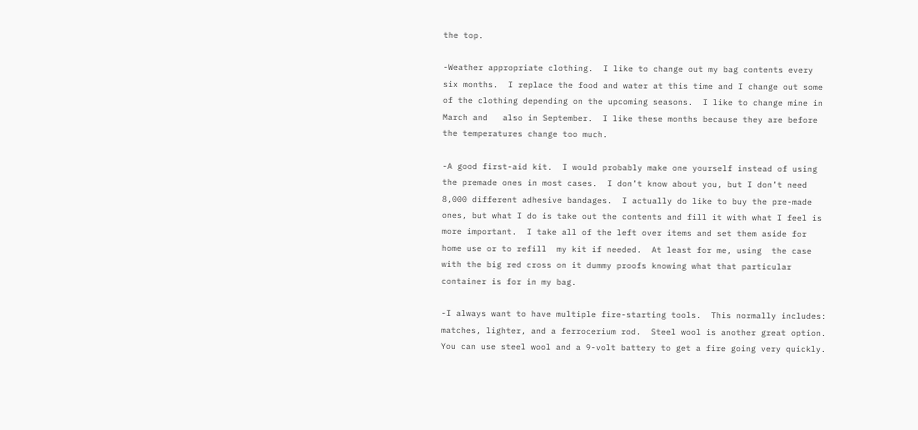the top.

-Weather appropriate clothing.  I like to change out my bag contents every six months.  I replace the food and water at this time and I change out some of the clothing depending on the upcoming seasons.  I like to change mine in March and   also in September.  I like these months because they are before the temperatures change too much.

-A good first-aid kit.  I would probably make one yourself instead of using the premade ones in most cases.  I don’t know about you, but I don’t need 8,000 different adhesive bandages.  I actually do like to buy the pre-made ones, but what I do is take out the contents and fill it with what I feel is more important.  I take all of the left over items and set them aside for home use or to refill  my kit if needed.  At least for me, using  the case with the big red cross on it dummy proofs knowing what that particular container is for in my bag.

-I always want to have multiple fire-starting tools.  This normally includes: matches, lighter, and a ferrocerium rod.  Steel wool is another great option.  You can use steel wool and a 9-volt battery to get a fire going very quickly.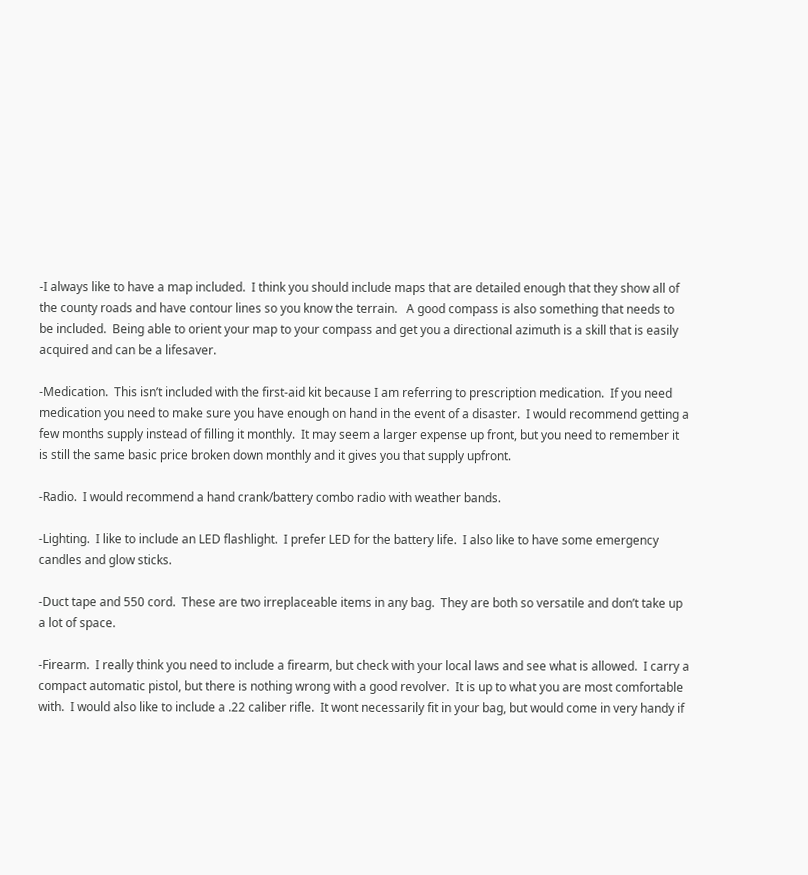-I always like to have a map included.  I think you should include maps that are detailed enough that they show all of the county roads and have contour lines so you know the terrain.   A good compass is also something that needs to be included.  Being able to orient your map to your compass and get you a directional azimuth is a skill that is easily acquired and can be a lifesaver.

-Medication.  This isn’t included with the first-aid kit because I am referring to prescription medication.  If you need medication you need to make sure you have enough on hand in the event of a disaster.  I would recommend getting a few months supply instead of filling it monthly.  It may seem a larger expense up front, but you need to remember it is still the same basic price broken down monthly and it gives you that supply upfront.

-Radio.  I would recommend a hand crank/battery combo radio with weather bands.

-Lighting.  I like to include an LED flashlight.  I prefer LED for the battery life.  I also like to have some emergency candles and glow sticks.

-Duct tape and 550 cord.  These are two irreplaceable items in any bag.  They are both so versatile and don’t take up a lot of space.

-Firearm.  I really think you need to include a firearm, but check with your local laws and see what is allowed.  I carry a compact automatic pistol, but there is nothing wrong with a good revolver.  It is up to what you are most comfortable with.  I would also like to include a .22 caliber rifle.  It wont necessarily fit in your bag, but would come in very handy if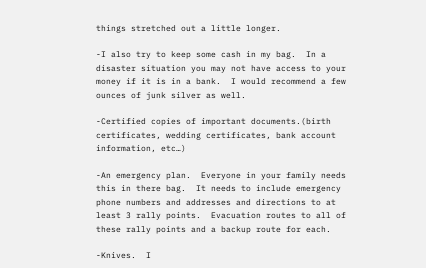things stretched out a little longer.

-I also try to keep some cash in my bag.  In a disaster situation you may not have access to your money if it is in a bank.  I would recommend a few ounces of junk silver as well.

-Certified copies of important documents.(birth certificates, wedding certificates, bank account information, etc…)

-An emergency plan.  Everyone in your family needs this in there bag.  It needs to include emergency phone numbers and addresses and directions to at least 3 rally points.  Evacuation routes to all of these rally points and a backup route for each.

-Knives.  I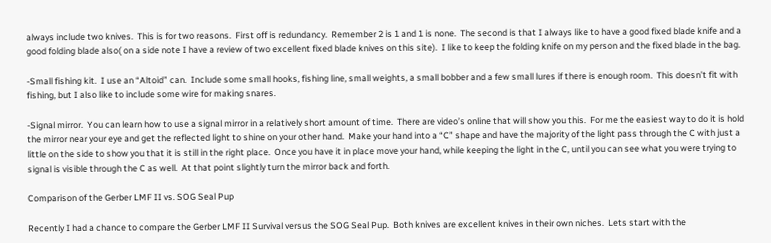always include two knives.  This is for two reasons.  First off is redundancy.  Remember 2 is 1 and 1 is none.  The second is that I always like to have a good fixed blade knife and a good folding blade also( on a side note I have a review of two excellent fixed blade knives on this site).  I like to keep the folding knife on my person and the fixed blade in the bag.

-Small fishing kit.  I use an “Altoid” can.  Include some small hooks, fishing line, small weights, a small bobber and a few small lures if there is enough room.  This doesn’t fit with fishing, but I also like to include some wire for making snares.

-Signal mirror.  You can learn how to use a signal mirror in a relatively short amount of time.  There are video’s online that will show you this.  For me the easiest way to do it is hold the mirror near your eye and get the reflected light to shine on your other hand.  Make your hand into a “C” shape and have the majority of the light pass through the C with just a little on the side to show you that it is still in the right place.  Once you have it in place move your hand, while keeping the light in the C, until you can see what you were trying to signal is visible through the C as well.  At that point slightly turn the mirror back and forth.

Comparison of the Gerber LMF II vs. SOG Seal Pup

Recently I had a chance to compare the Gerber LMF II Survival versus the SOG Seal Pup.  Both knives are excellent knives in their own niches.  Lets start with the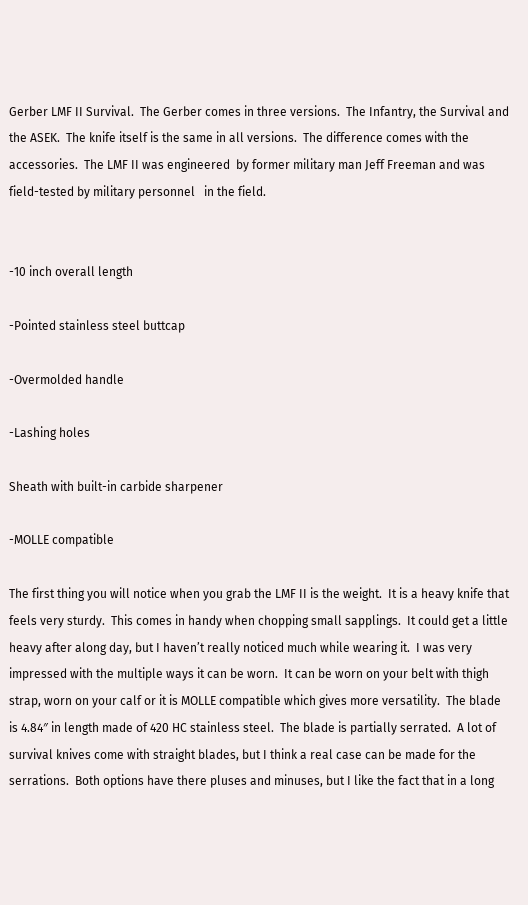Gerber LMF II Survival.  The Gerber comes in three versions.  The Infantry, the Survival and the ASEK.  The knife itself is the same in all versions.  The difference comes with the accessories.  The LMF II was engineered  by former military man Jeff Freeman and was field-tested by military personnel   in the field.


-10 inch overall length

-Pointed stainless steel buttcap

-Overmolded handle

-Lashing holes

Sheath with built-in carbide sharpener

-MOLLE compatible

The first thing you will notice when you grab the LMF II is the weight.  It is a heavy knife that feels very sturdy.  This comes in handy when chopping small sapplings.  It could get a little heavy after along day, but I haven’t really noticed much while wearing it.  I was very impressed with the multiple ways it can be worn.  It can be worn on your belt with thigh strap, worn on your calf or it is MOLLE compatible which gives more versatility.  The blade is 4.84″ in length made of 420 HC stainless steel.  The blade is partially serrated.  A lot of survival knives come with straight blades, but I think a real case can be made for the serrations.  Both options have there pluses and minuses, but I like the fact that in a long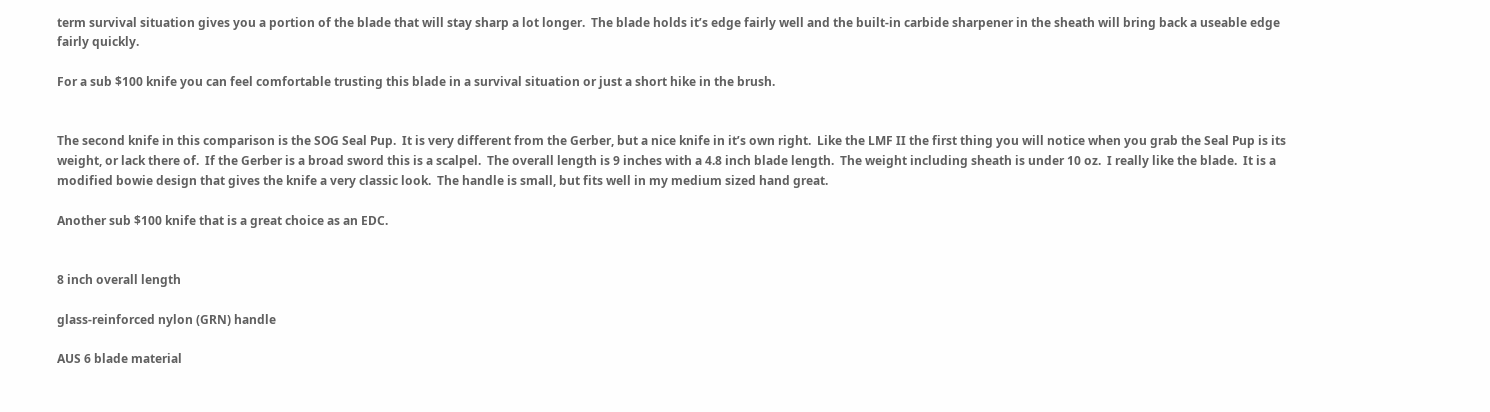term survival situation gives you a portion of the blade that will stay sharp a lot longer.  The blade holds it’s edge fairly well and the built-in carbide sharpener in the sheath will bring back a useable edge fairly quickly.

For a sub $100 knife you can feel comfortable trusting this blade in a survival situation or just a short hike in the brush.


The second knife in this comparison is the SOG Seal Pup.  It is very different from the Gerber, but a nice knife in it’s own right.  Like the LMF II the first thing you will notice when you grab the Seal Pup is its weight, or lack there of.  If the Gerber is a broad sword this is a scalpel.  The overall length is 9 inches with a 4.8 inch blade length.  The weight including sheath is under 10 oz.  I really like the blade.  It is a modified bowie design that gives the knife a very classic look.  The handle is small, but fits well in my medium sized hand great.

Another sub $100 knife that is a great choice as an EDC.


8 inch overall length

glass-reinforced nylon (GRN) handle

AUS 6 blade material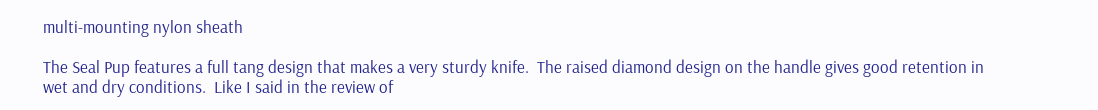multi-mounting nylon sheath

The Seal Pup features a full tang design that makes a very sturdy knife.  The raised diamond design on the handle gives good retention in wet and dry conditions.  Like I said in the review of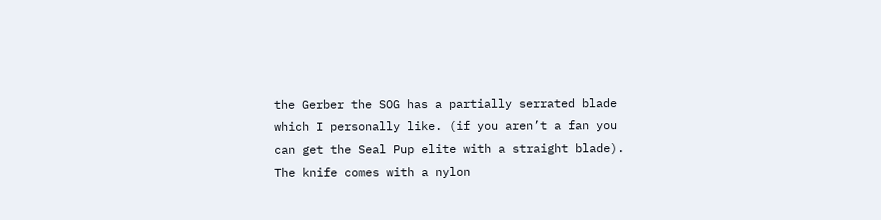the Gerber the SOG has a partially serrated blade which I personally like. (if you aren’t a fan you can get the Seal Pup elite with a straight blade).  The knife comes with a nylon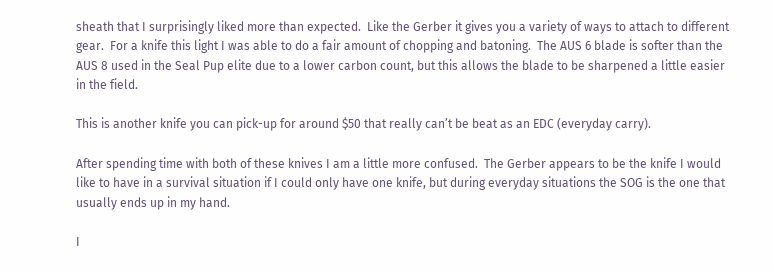sheath that I surprisingly liked more than expected.  Like the Gerber it gives you a variety of ways to attach to different gear.  For a knife this light I was able to do a fair amount of chopping and batoning.  The AUS 6 blade is softer than the AUS 8 used in the Seal Pup elite due to a lower carbon count, but this allows the blade to be sharpened a little easier in the field.

This is another knife you can pick-up for around $50 that really can’t be beat as an EDC (everyday carry).

After spending time with both of these knives I am a little more confused.  The Gerber appears to be the knife I would like to have in a survival situation if I could only have one knife, but during everyday situations the SOG is the one that usually ends up in my hand.

I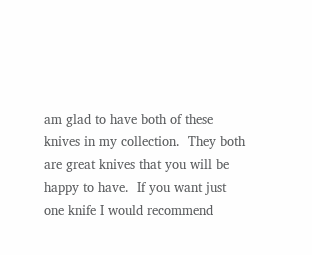am glad to have both of these knives in my collection.  They both are great knives that you will be happy to have.  If you want just one knife I would recommend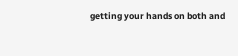getting your hands on both and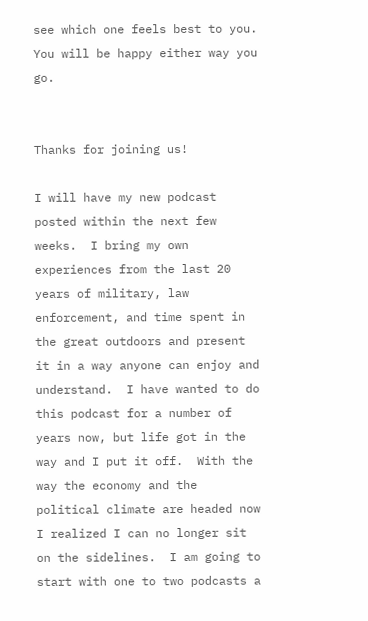see which one feels best to you.  You will be happy either way you go.


Thanks for joining us!

I will have my new podcast posted within the next few weeks.  I bring my own experiences from the last 20 years of military, law enforcement, and time spent in the great outdoors and present it in a way anyone can enjoy and understand.  I have wanted to do this podcast for a number of years now, but life got in the way and I put it off.  With the way the economy and the political climate are headed now I realized I can no longer sit on the sidelines.  I am going to start with one to two podcasts a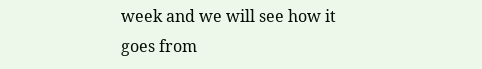week and we will see how it goes from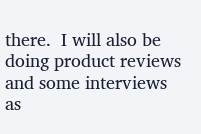there.  I will also be doing product reviews and some interviews as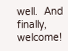well.  And finally, welcome!